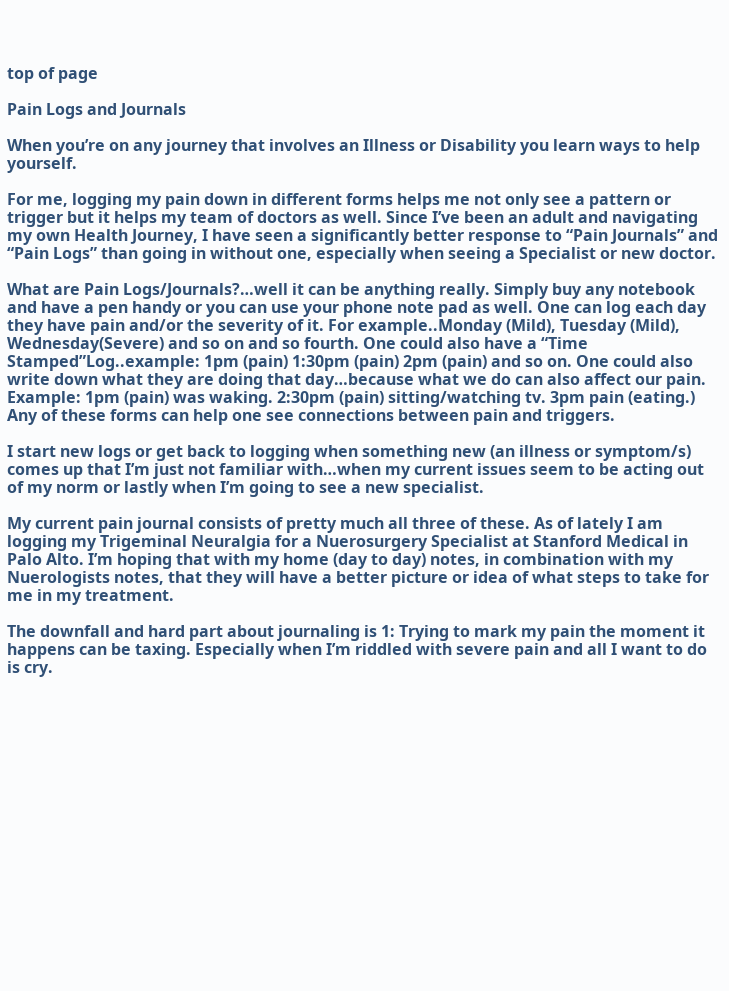top of page

Pain Logs and Journals

When you’re on any journey that involves an Illness or Disability you learn ways to help yourself.

For me, logging my pain down in different forms helps me not only see a pattern or trigger but it helps my team of doctors as well. Since I’ve been an adult and navigating my own Health Journey, I have seen a significantly better response to “Pain Journals” and “Pain Logs” than going in without one, especially when seeing a Specialist or new doctor.

What are Pain Logs/Journals?…well it can be anything really. Simply buy any notebook and have a pen handy or you can use your phone note pad as well. One can log each day they have pain and/or the severity of it. For example..Monday (Mild), Tuesday (Mild), Wednesday(Severe) and so on and so fourth. One could also have a “Time Stamped”Log..example: 1pm (pain) 1:30pm (pain) 2pm (pain) and so on. One could also write down what they are doing that day…because what we do can also affect our pain. Example: 1pm (pain) was waking. 2:30pm (pain) sitting/watching tv. 3pm pain (eating.) Any of these forms can help one see connections between pain and triggers.

I start new logs or get back to logging when something new (an illness or symptom/s) comes up that I’m just not familiar with…when my current issues seem to be acting out of my norm or lastly when I’m going to see a new specialist.

My current pain journal consists of pretty much all three of these. As of lately I am logging my Trigeminal Neuralgia for a Nuerosurgery Specialist at Stanford Medical in Palo Alto. I’m hoping that with my home (day to day) notes, in combination with my Nuerologists notes, that they will have a better picture or idea of what steps to take for me in my treatment.

The downfall and hard part about journaling is 1: Trying to mark my pain the moment it happens can be taxing. Especially when I’m riddled with severe pain and all I want to do is cry.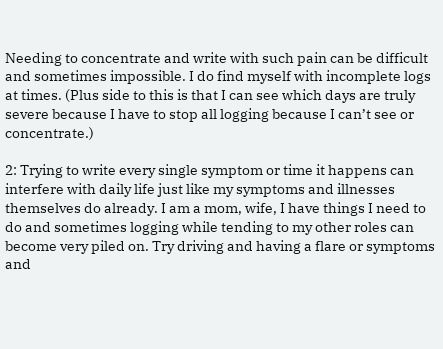Needing to concentrate and write with such pain can be difficult and sometimes impossible. I do find myself with incomplete logs at times. (Plus side to this is that I can see which days are truly severe because I have to stop all logging because I can’t see or concentrate.)

2: Trying to write every single symptom or time it happens can interfere with daily life just like my symptoms and illnesses themselves do already. I am a mom, wife, I have things I need to do and sometimes logging while tending to my other roles can become very piled on. Try driving and having a flare or symptoms and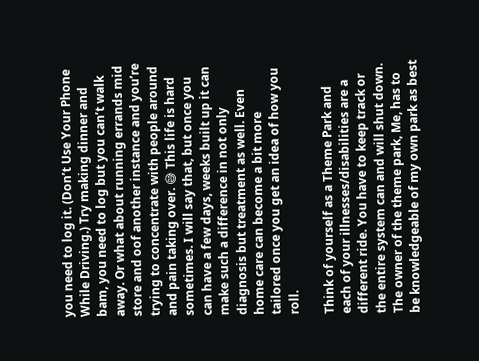you need to log it. (Don’t Use Your Phone While Driving.) Try making dinner and bam, you need to log but you can’t walk away. Or what about running errands mid store and oof another instance and you’re trying to concentrate with people around and pain taking over. 😅 This life is hard sometimes. I will say that, but once you can have a few days, weeks built up it can make such a difference in not only diagnosis but treatment as well. Even home care can become a bit more tailored once you get an idea of how you roll.

Think of yourself as a Theme Park and each of your illnesses/disabilities are a different ride. You have to keep track or the entire system can and will shut down. The owner of the theme park, Me, has to be knowledgeable of my own park as best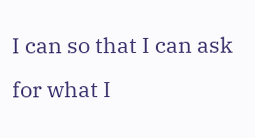I can so that I can ask for what I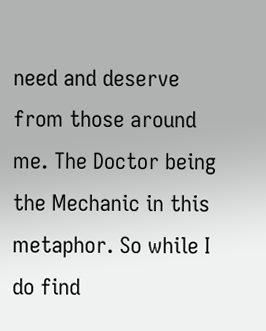need and deserve from those around me. The Doctor being the Mechanic in this metaphor. So while I do find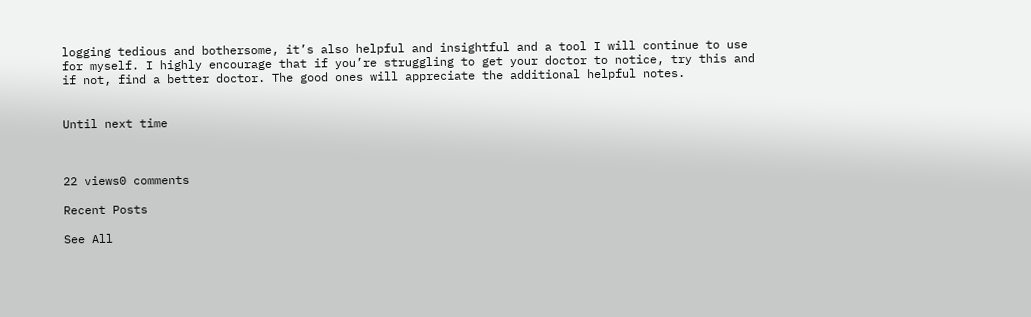logging tedious and bothersome, it’s also helpful and insightful and a tool I will continue to use for myself. I highly encourage that if you’re struggling to get your doctor to notice, try this and if not, find a better doctor. The good ones will appreciate the additional helpful notes.


Until next time



22 views0 comments

Recent Posts

See All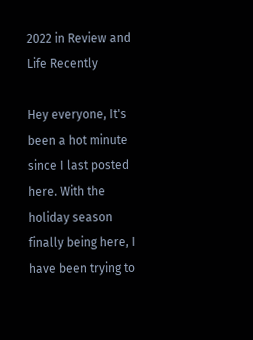2022 in Review and Life Recently

Hey everyone, It's been a hot minute since I last posted here. With the holiday season finally being here, I have been trying to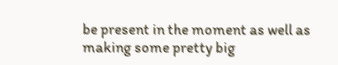be present in the moment as well as making some pretty big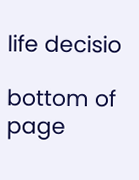life decisio

bottom of page